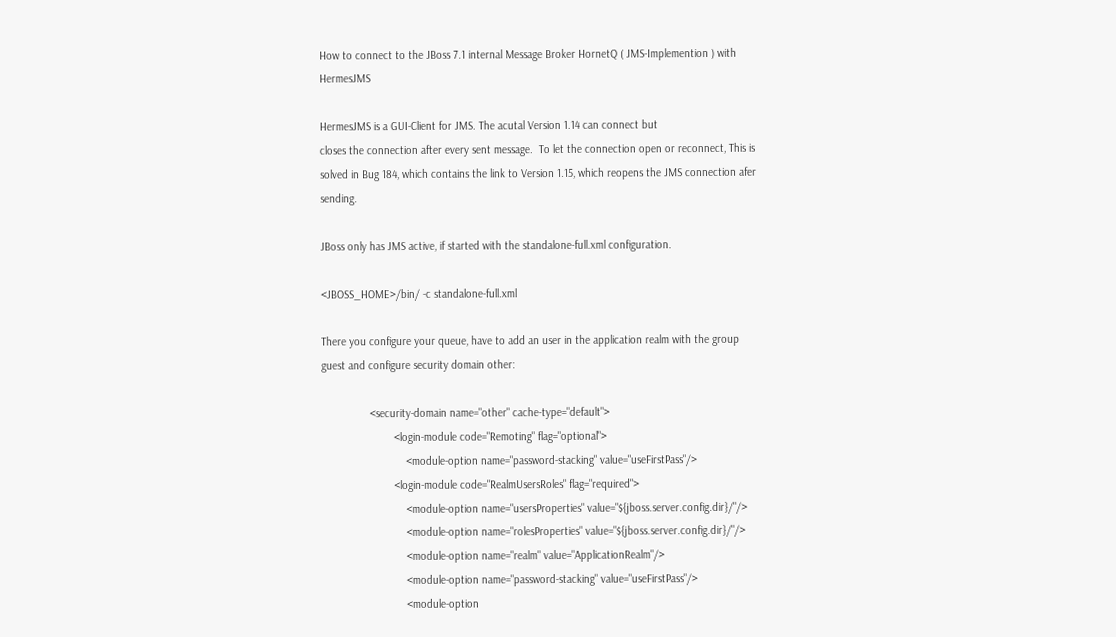How to connect to the JBoss 7.1 internal Message Broker HornetQ ( JMS-Implemention ) with HermesJMS

HermesJMS is a GUI-Client for JMS. The acutal Version 1.14 can connect but
closes the connection after every sent message.  To let the connection open or reconnect, This is solved in Bug 184, which contains the link to Version 1.15, which reopens the JMS connection afer sending.

JBoss only has JMS active, if started with the standalone-full.xml configuration.

<JBOSS_HOME>/bin/ -c standalone-full.xml

There you configure your queue, have to add an user in the application realm with the group guest and configure security domain other:

                <security-domain name="other" cache-type="default">
                        <login-module code="Remoting" flag="optional">
                            <module-option name="password-stacking" value="useFirstPass"/>
                        <login-module code="RealmUsersRoles" flag="required">
                            <module-option name="usersProperties" value="${jboss.server.config.dir}/"/>
                            <module-option name="rolesProperties" value="${jboss.server.config.dir}/"/>
                            <module-option name="realm" value="ApplicationRealm"/>
                            <module-option name="password-stacking" value="useFirstPass"/>
                            <module-option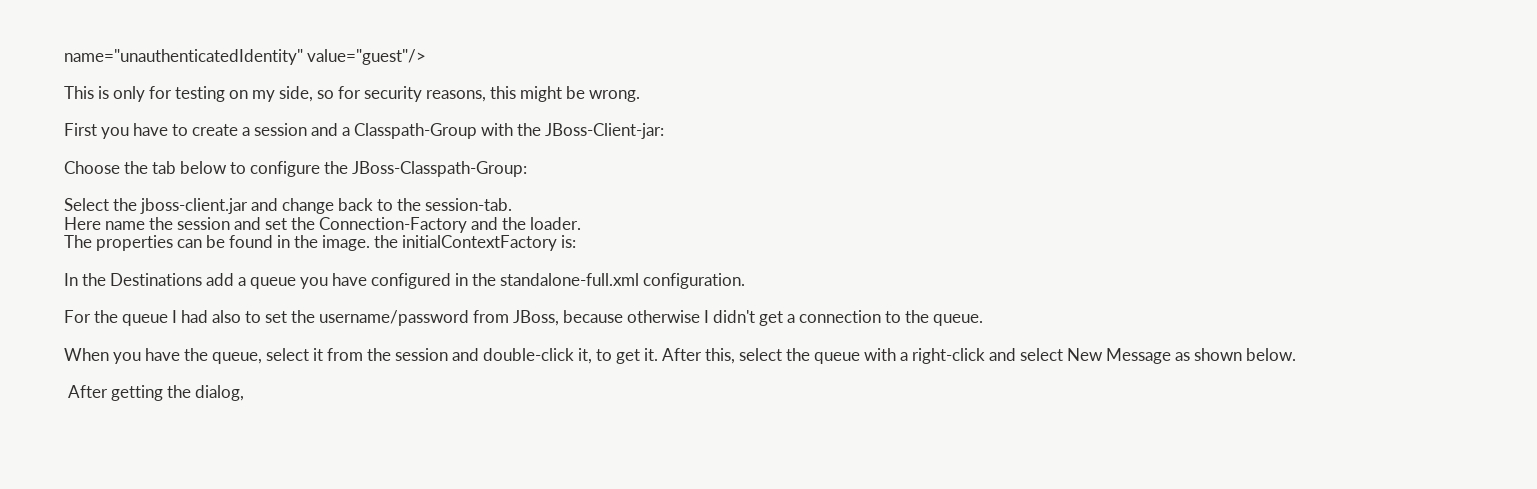name="unauthenticatedIdentity" value="guest"/>

This is only for testing on my side, so for security reasons, this might be wrong.

First you have to create a session and a Classpath-Group with the JBoss-Client-jar:

Choose the tab below to configure the JBoss-Classpath-Group:

Select the jboss-client.jar and change back to the session-tab.
Here name the session and set the Connection-Factory and the loader.
The properties can be found in the image. the initialContextFactory is:

In the Destinations add a queue you have configured in the standalone-full.xml configuration.

For the queue I had also to set the username/password from JBoss, because otherwise I didn't get a connection to the queue.

When you have the queue, select it from the session and double-click it, to get it. After this, select the queue with a right-click and select New Message as shown below.

 After getting the dialog,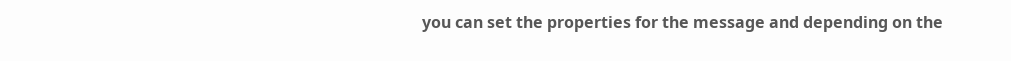you can set the properties for the message and depending on the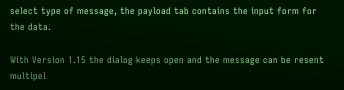select type of message, the payload tab contains the input form for the data.

With Version 1.15 the dialog keeps open and the message can be resent multipel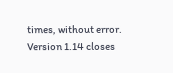times, without error. Version 1.14 closes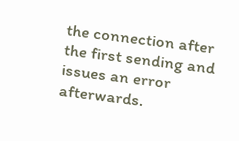the connection after the first sending and issues an error afterwards.